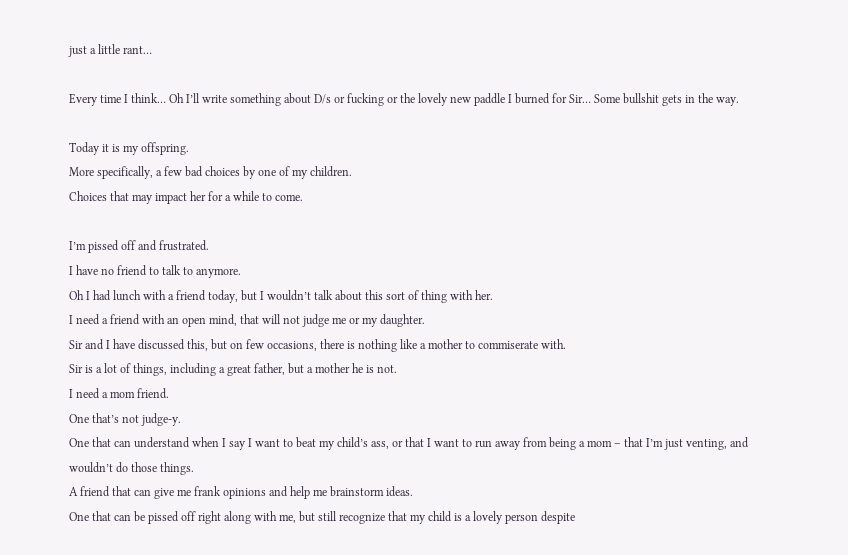just a little rant…

Every time I think… Oh I’ll write something about D/s or fucking or the lovely new paddle I burned for Sir… Some bullshit gets in the way.

Today it is my offspring.
More specifically, a few bad choices by one of my children.
Choices that may impact her for a while to come.

I’m pissed off and frustrated.
I have no friend to talk to anymore.
Oh I had lunch with a friend today, but I wouldn’t talk about this sort of thing with her.
I need a friend with an open mind, that will not judge me or my daughter.
Sir and I have discussed this, but on few occasions, there is nothing like a mother to commiserate with.
Sir is a lot of things, including a great father, but a mother he is not.
I need a mom friend.
One that’s not judge-y.
One that can understand when I say I want to beat my child’s ass, or that I want to run away from being a mom – that I’m just venting, and wouldn’t do those things.
A friend that can give me frank opinions and help me brainstorm ideas.
One that can be pissed off right along with me, but still recognize that my child is a lovely person despite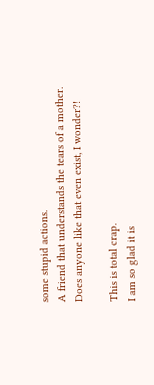some stupid actions.
A friend that understands the tears of a mother.
Does anyone like that even exist, I wonder?!

This is total crap.
I am so glad it is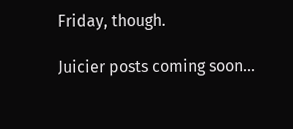Friday, though.

Juicier posts coming soon…